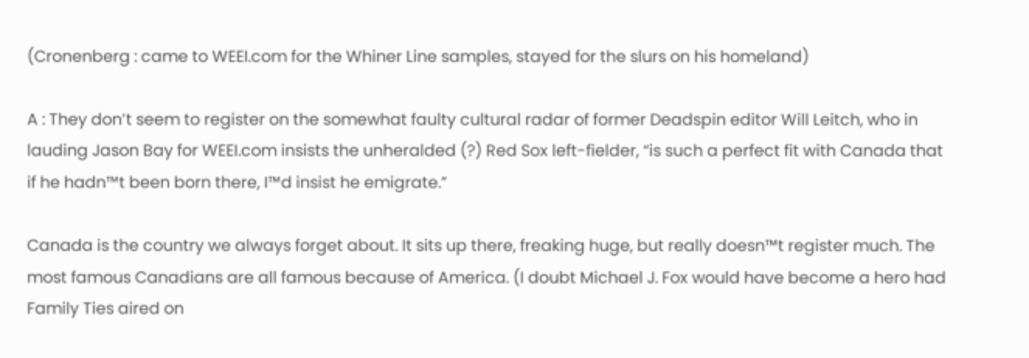(Cronenberg : came to WEEI.com for the Whiner Line samples, stayed for the slurs on his homeland)

A : They don’t seem to register on the somewhat faulty cultural radar of former Deadspin editor Will Leitch, who in lauding Jason Bay for WEEI.com insists the unheralded (?) Red Sox left-fielder, “is such a perfect fit with Canada that if he hadn™t been born there, I™d insist he emigrate.”

Canada is the country we always forget about. It sits up there, freaking huge, but really doesn™t register much. The most famous Canadians are all famous because of America. (I doubt Michael J. Fox would have become a hero had Family Ties aired on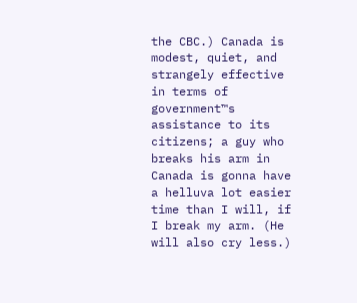the CBC.) Canada is modest, quiet, and strangely effective in terms of government™s assistance to its citizens; a guy who breaks his arm in Canada is gonna have a helluva lot easier time than I will, if I break my arm. (He will also cry less.)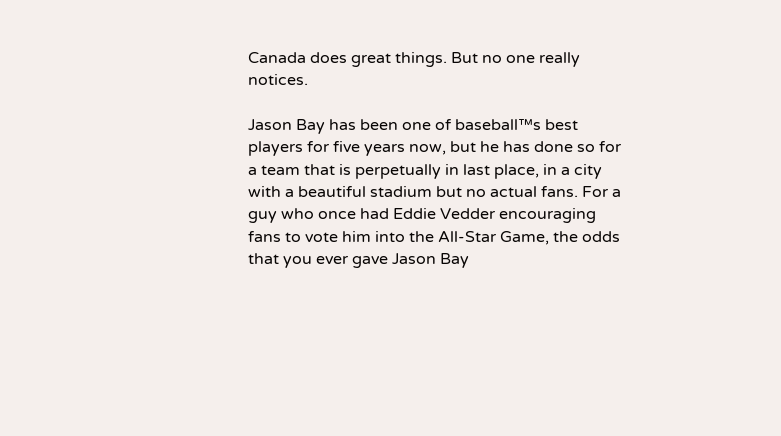Canada does great things. But no one really notices.

Jason Bay has been one of baseball™s best players for five years now, but he has done so for a team that is perpetually in last place, in a city with a beautiful stadium but no actual fans. For a guy who once had Eddie Vedder encouraging fans to vote him into the All-Star Game, the odds that you ever gave Jason Bay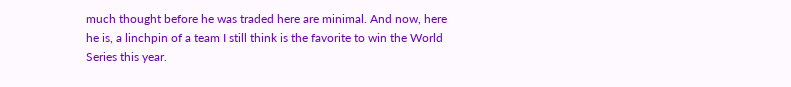much thought before he was traded here are minimal. And now, here he is, a linchpin of a team I still think is the favorite to win the World Series this year.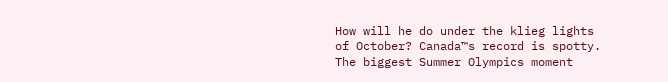How will he do under the klieg lights of October? Canada™s record is spotty. The biggest Summer Olympics moment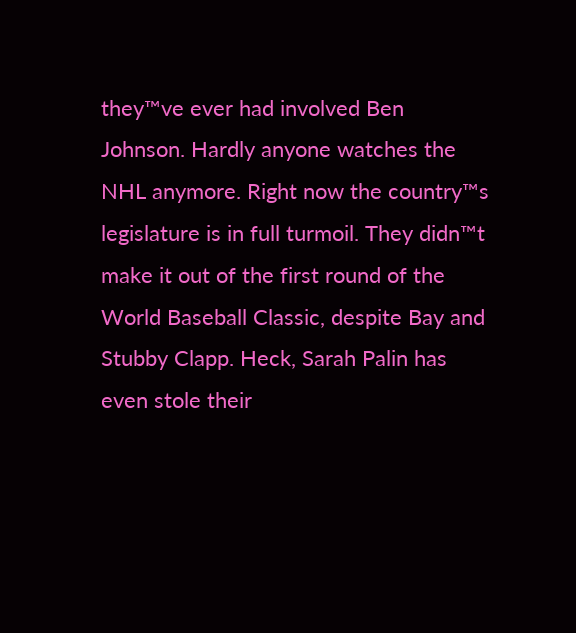they™ve ever had involved Ben Johnson. Hardly anyone watches the NHL anymore. Right now the country™s legislature is in full turmoil. They didn™t make it out of the first round of the World Baseball Classic, despite Bay and Stubby Clapp. Heck, Sarah Palin has even stole their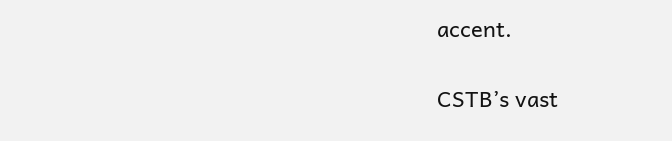accent.

CSTB’s vast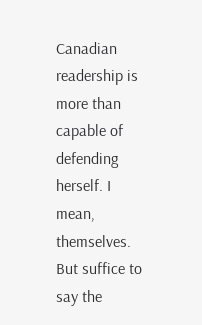Canadian readership is more than capable of defending herself. I mean, themselves.  But suffice to say the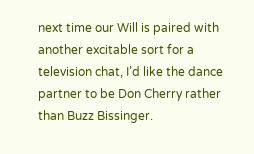next time our Will is paired with another excitable sort for a television chat, I’d like the dance partner to be Don Cherry rather than Buzz Bissinger.